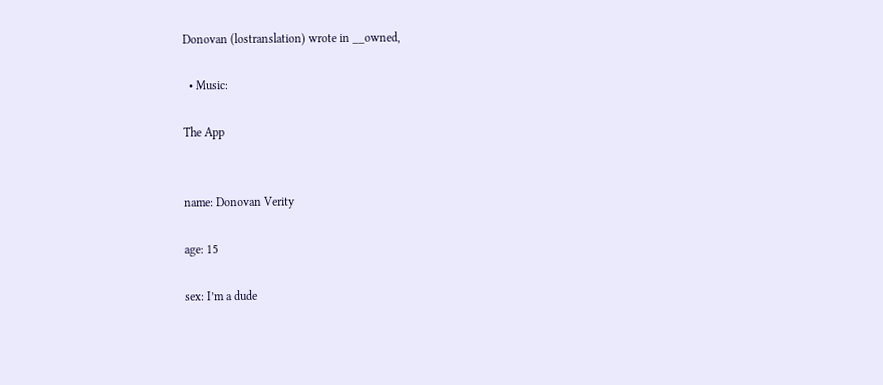Donovan (lostranslation) wrote in __owned,

  • Music:

The App


name: Donovan Verity

age: 15

sex: I’m a dude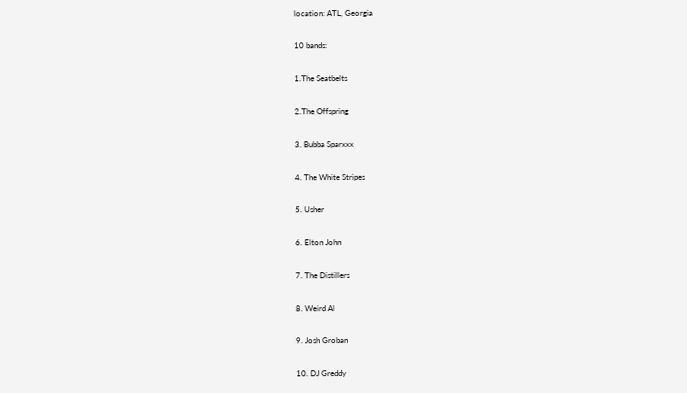location: ATL, Georgia

10 bands:

1.The Seatbelts

2.The Offspring

3. Bubba Sparxxx

4. The White Stripes

5. Usher

6. Elton John

7. The Distillers

8. Weird Al

9. Josh Groban

10. DJ Greddy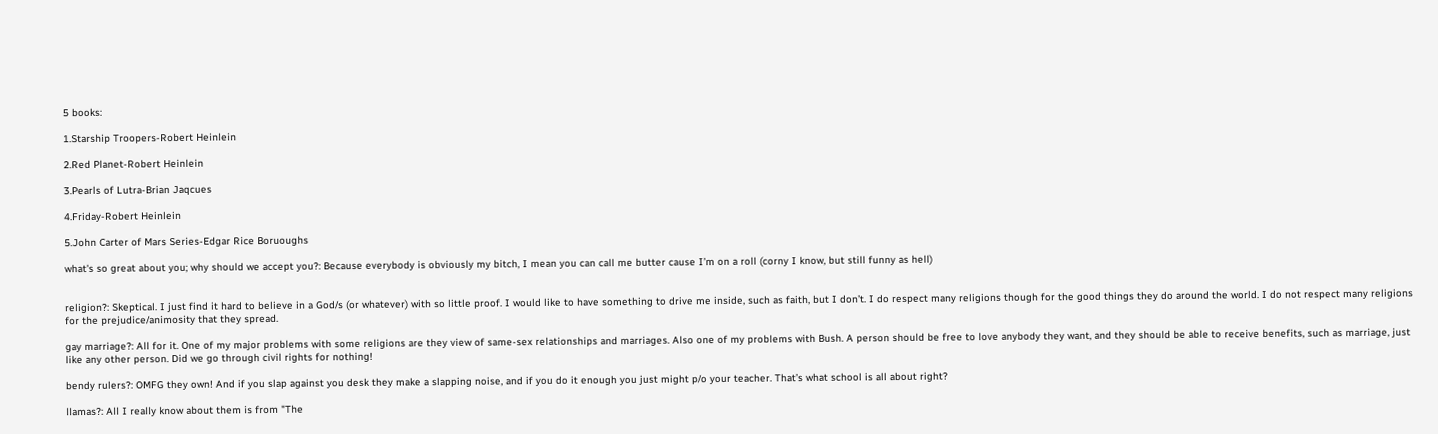5 books:

1.Starship Troopers-Robert Heinlein

2.Red Planet-Robert Heinlein

3.Pearls of Lutra-Brian Jaqcues

4.Friday-Robert Heinlein

5.John Carter of Mars Series-Edgar Rice Boruoughs

what's so great about you; why should we accept you?: Because everybody is obviously my bitch, I mean you can call me butter cause I’m on a roll (corny I know, but still funny as hell)


religion?: Skeptical. I just find it hard to believe in a God/s (or whatever) with so little proof. I would like to have something to drive me inside, such as faith, but I don’t. I do respect many religions though for the good things they do around the world. I do not respect many religions for the prejudice/animosity that they spread.

gay marriage?: All for it. One of my major problems with some religions are they view of same-sex relationships and marriages. Also one of my problems with Bush. A person should be free to love anybody they want, and they should be able to receive benefits, such as marriage, just like any other person. Did we go through civil rights for nothing!

bendy rulers?: OMFG they own! And if you slap against you desk they make a slapping noise, and if you do it enough you just might p/o your teacher. That’s what school is all about right?

llamas?: All I really know about them is from "The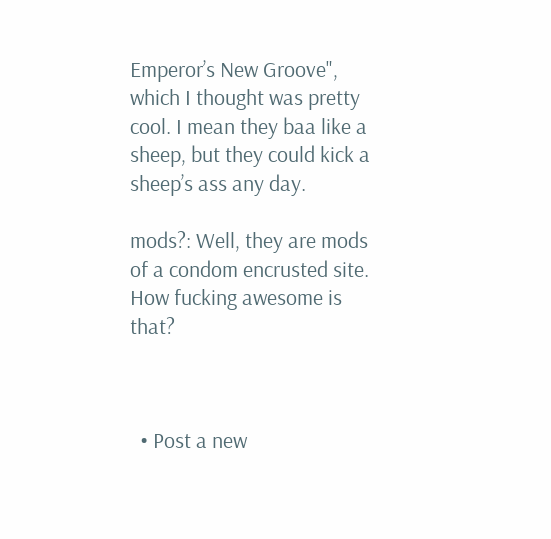Emperor’s New Groove", which I thought was pretty cool. I mean they baa like a sheep, but they could kick a sheep’s ass any day.

mods?: Well, they are mods of a condom encrusted site. How fucking awesome is that?



  • Post a new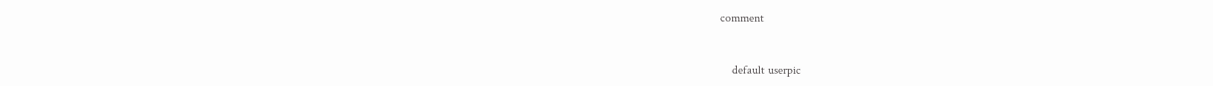comment


    default userpic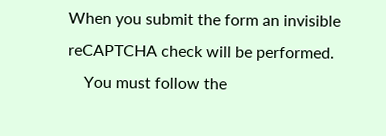When you submit the form an invisible reCAPTCHA check will be performed.
    You must follow the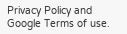Privacy Policy and Google Terms of use.